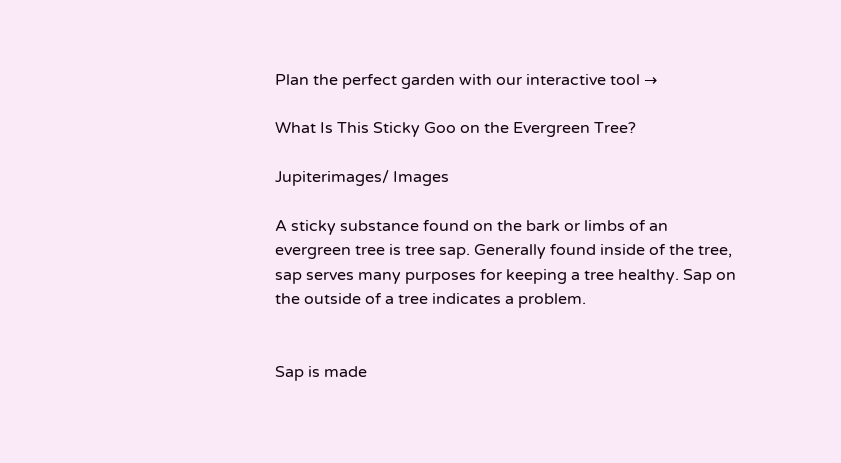Plan the perfect garden with our interactive tool →

What Is This Sticky Goo on the Evergreen Tree?

Jupiterimages/ Images

A sticky substance found on the bark or limbs of an evergreen tree is tree sap. Generally found inside of the tree, sap serves many purposes for keeping a tree healthy. Sap on the outside of a tree indicates a problem.


Sap is made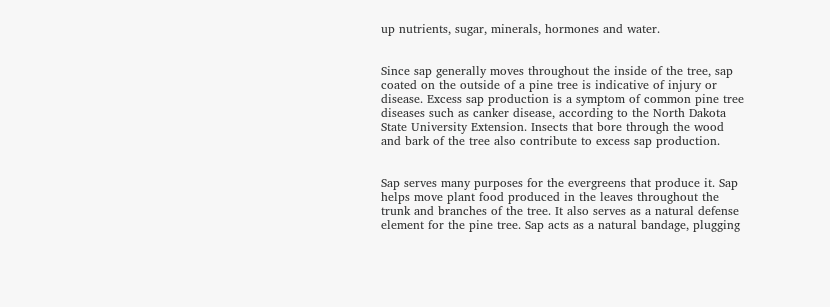up nutrients, sugar, minerals, hormones and water.


Since sap generally moves throughout the inside of the tree, sap coated on the outside of a pine tree is indicative of injury or disease. Excess sap production is a symptom of common pine tree diseases such as canker disease, according to the North Dakota State University Extension. Insects that bore through the wood and bark of the tree also contribute to excess sap production.


Sap serves many purposes for the evergreens that produce it. Sap helps move plant food produced in the leaves throughout the trunk and branches of the tree. It also serves as a natural defense element for the pine tree. Sap acts as a natural bandage, plugging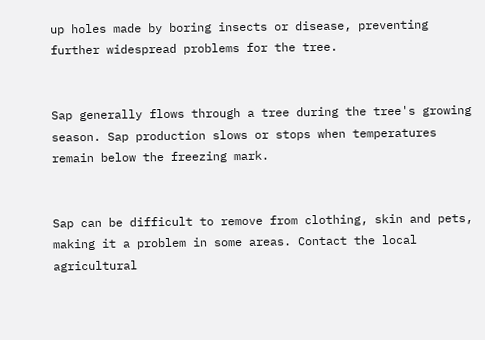up holes made by boring insects or disease, preventing further widespread problems for the tree.


Sap generally flows through a tree during the tree's growing season. Sap production slows or stops when temperatures remain below the freezing mark.


Sap can be difficult to remove from clothing, skin and pets, making it a problem in some areas. Contact the local agricultural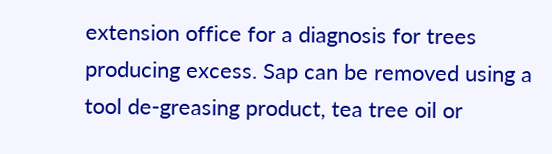extension office for a diagnosis for trees producing excess. Sap can be removed using a tool de-greasing product, tea tree oil or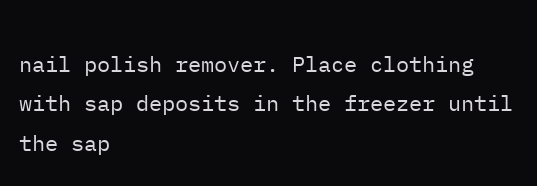nail polish remover. Place clothing with sap deposits in the freezer until the sap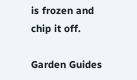is frozen and chip it off.

Garden Guides